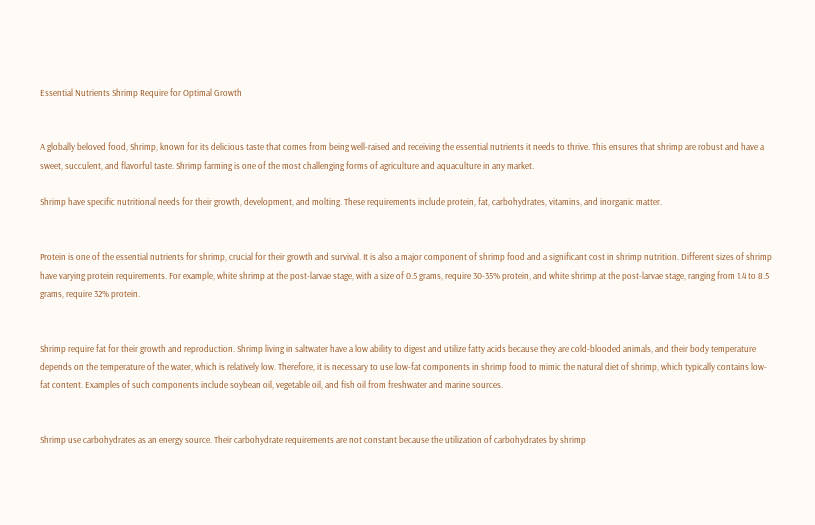Essential Nutrients Shrimp Require for Optimal Growth


A globally beloved food, Shrimp, known for its delicious taste that comes from being well-raised and receiving the essential nutrients it needs to thrive. This ensures that shrimp are robust and have a sweet, succulent, and flavorful taste. Shrimp farming is one of the most challenging forms of agriculture and aquaculture in any market.

Shrimp have specific nutritional needs for their growth, development, and molting. These requirements include protein, fat, carbohydrates, vitamins, and inorganic matter.


Protein is one of the essential nutrients for shrimp, crucial for their growth and survival. It is also a major component of shrimp food and a significant cost in shrimp nutrition. Different sizes of shrimp have varying protein requirements. For example, white shrimp at the post-larvae stage, with a size of 0.5 grams, require 30-35% protein, and white shrimp at the post-larvae stage, ranging from 1.4 to 8.5 grams, require 32% protein.


Shrimp require fat for their growth and reproduction. Shrimp living in saltwater have a low ability to digest and utilize fatty acids because they are cold-blooded animals, and their body temperature depends on the temperature of the water, which is relatively low. Therefore, it is necessary to use low-fat components in shrimp food to mimic the natural diet of shrimp, which typically contains low-fat content. Examples of such components include soybean oil, vegetable oil, and fish oil from freshwater and marine sources.


Shrimp use carbohydrates as an energy source. Their carbohydrate requirements are not constant because the utilization of carbohydrates by shrimp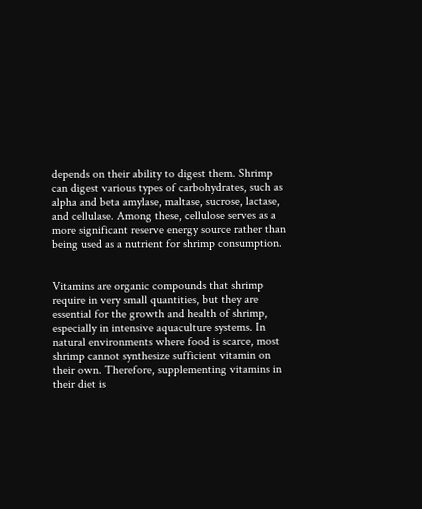depends on their ability to digest them. Shrimp can digest various types of carbohydrates, such as alpha and beta amylase, maltase, sucrose, lactase, and cellulase. Among these, cellulose serves as a more significant reserve energy source rather than being used as a nutrient for shrimp consumption.


Vitamins are organic compounds that shrimp require in very small quantities, but they are essential for the growth and health of shrimp, especially in intensive aquaculture systems. In natural environments where food is scarce, most shrimp cannot synthesize sufficient vitamin on their own. Therefore, supplementing vitamins in their diet is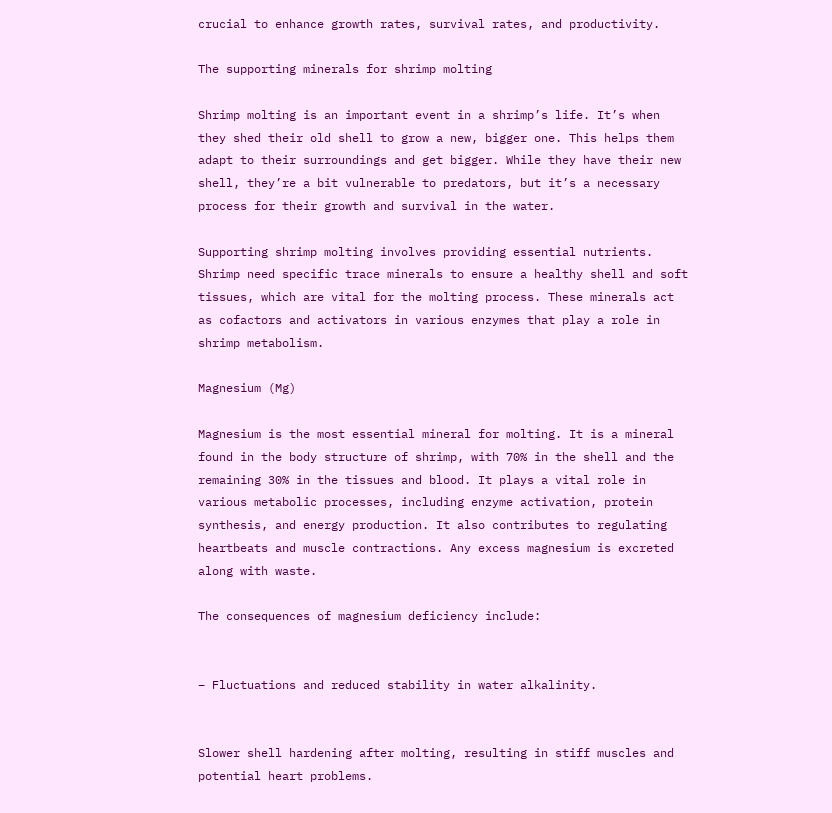crucial to enhance growth rates, survival rates, and productivity.

The supporting minerals for shrimp molting

Shrimp molting is an important event in a shrimp’s life. It’s when they shed their old shell to grow a new, bigger one. This helps them adapt to their surroundings and get bigger. While they have their new shell, they’re a bit vulnerable to predators, but it’s a necessary process for their growth and survival in the water.

Supporting shrimp molting involves providing essential nutrients. Shrimp need specific trace minerals to ensure a healthy shell and soft tissues, which are vital for the molting process. These minerals act as cofactors and activators in various enzymes that play a role in shrimp metabolism.

Magnesium (Mg)

Magnesium is the most essential mineral for molting. It is a mineral found in the body structure of shrimp, with 70% in the shell and the remaining 30% in the tissues and blood. It plays a vital role in various metabolic processes, including enzyme activation, protein synthesis, and energy production. It also contributes to regulating heartbeats and muscle contractions. Any excess magnesium is excreted along with waste.

The consequences of magnesium deficiency include:


– Fluctuations and reduced stability in water alkalinity.


Slower shell hardening after molting, resulting in stiff muscles and potential heart problems.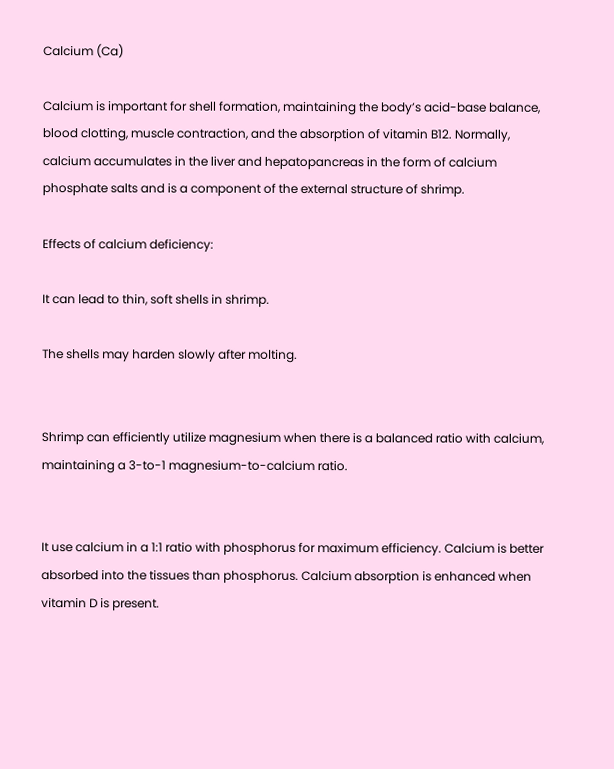Calcium (Ca)

Calcium is important for shell formation, maintaining the body’s acid-base balance, blood clotting, muscle contraction, and the absorption of vitamin B12. Normally, calcium accumulates in the liver and hepatopancreas in the form of calcium phosphate salts and is a component of the external structure of shrimp.

Effects of calcium deficiency:

It can lead to thin, soft shells in shrimp.

The shells may harden slowly after molting.


Shrimp can efficiently utilize magnesium when there is a balanced ratio with calcium, maintaining a 3-to-1 magnesium-to-calcium ratio.


It use calcium in a 1:1 ratio with phosphorus for maximum efficiency. Calcium is better absorbed into the tissues than phosphorus. Calcium absorption is enhanced when vitamin D is present.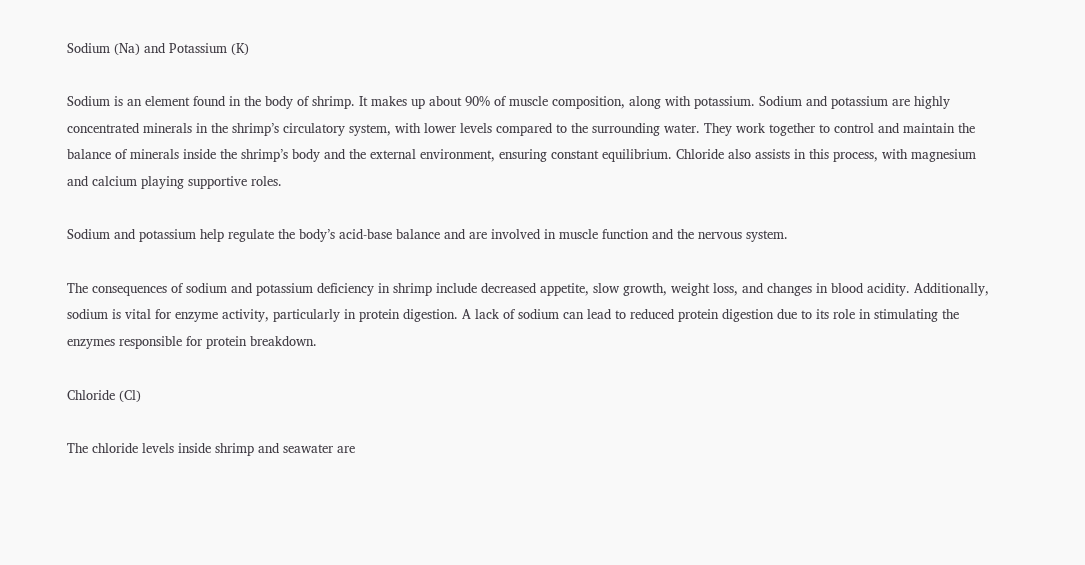Sodium (Na) and Potassium (K)

Sodium is an element found in the body of shrimp. It makes up about 90% of muscle composition, along with potassium. Sodium and potassium are highly concentrated minerals in the shrimp’s circulatory system, with lower levels compared to the surrounding water. They work together to control and maintain the balance of minerals inside the shrimp’s body and the external environment, ensuring constant equilibrium. Chloride also assists in this process, with magnesium and calcium playing supportive roles.

Sodium and potassium help regulate the body’s acid-base balance and are involved in muscle function and the nervous system.

The consequences of sodium and potassium deficiency in shrimp include decreased appetite, slow growth, weight loss, and changes in blood acidity. Additionally, sodium is vital for enzyme activity, particularly in protein digestion. A lack of sodium can lead to reduced protein digestion due to its role in stimulating the enzymes responsible for protein breakdown.

Chloride (Cl)

The chloride levels inside shrimp and seawater are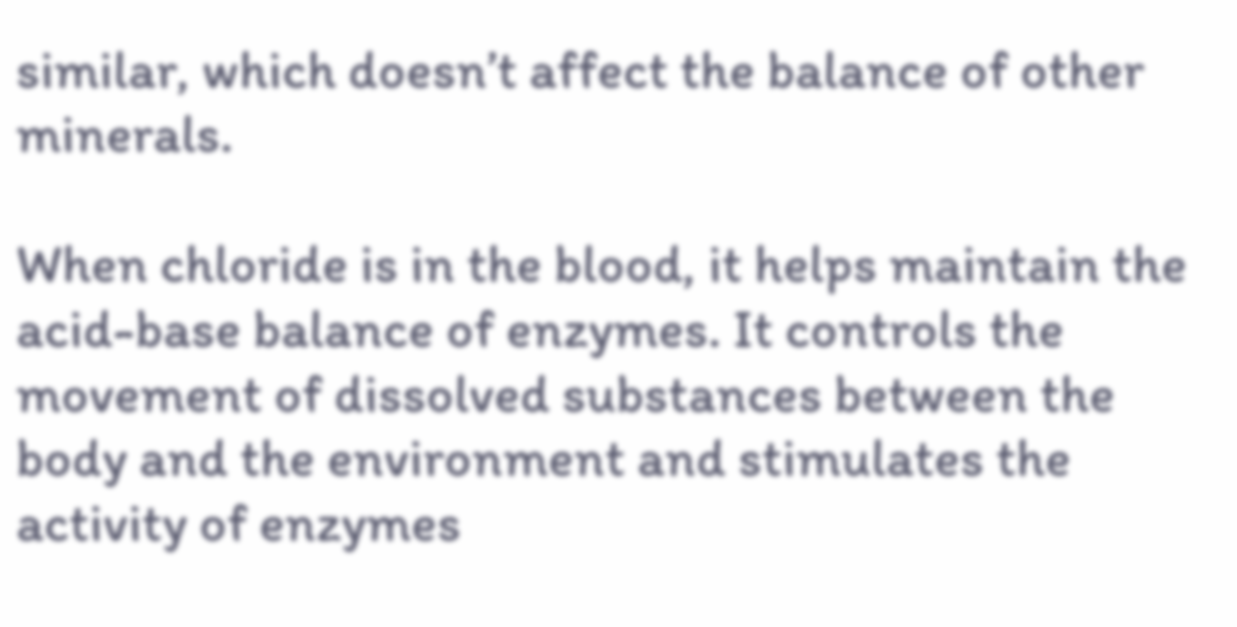similar, which doesn’t affect the balance of other minerals.

When chloride is in the blood, it helps maintain the acid-base balance of enzymes. It controls the movement of dissolved substances between the body and the environment and stimulates the activity of enzymes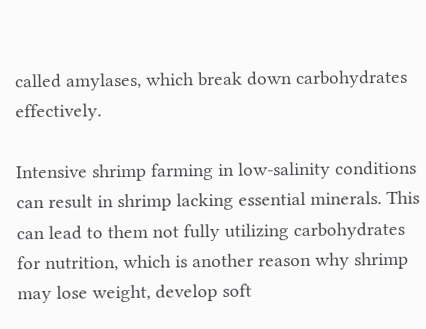called amylases, which break down carbohydrates effectively.

Intensive shrimp farming in low-salinity conditions can result in shrimp lacking essential minerals. This can lead to them not fully utilizing carbohydrates for nutrition, which is another reason why shrimp may lose weight, develop soft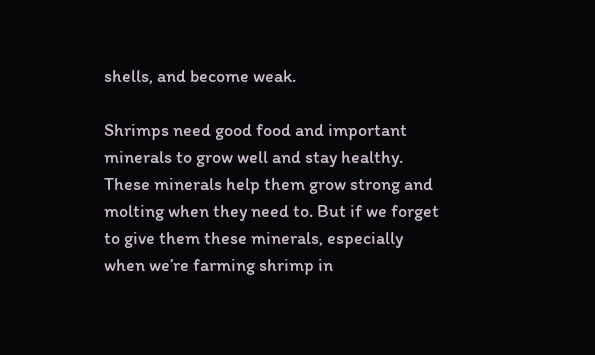shells, and become weak.

Shrimps need good food and important minerals to grow well and stay healthy. These minerals help them grow strong and molting when they need to. But if we forget to give them these minerals, especially when we’re farming shrimp in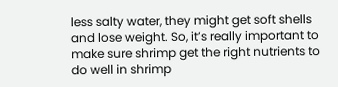less salty water, they might get soft shells and lose weight. So, it’s really important to make sure shrimp get the right nutrients to do well in shrimp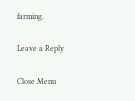farming.

Leave a Reply

Close Menu